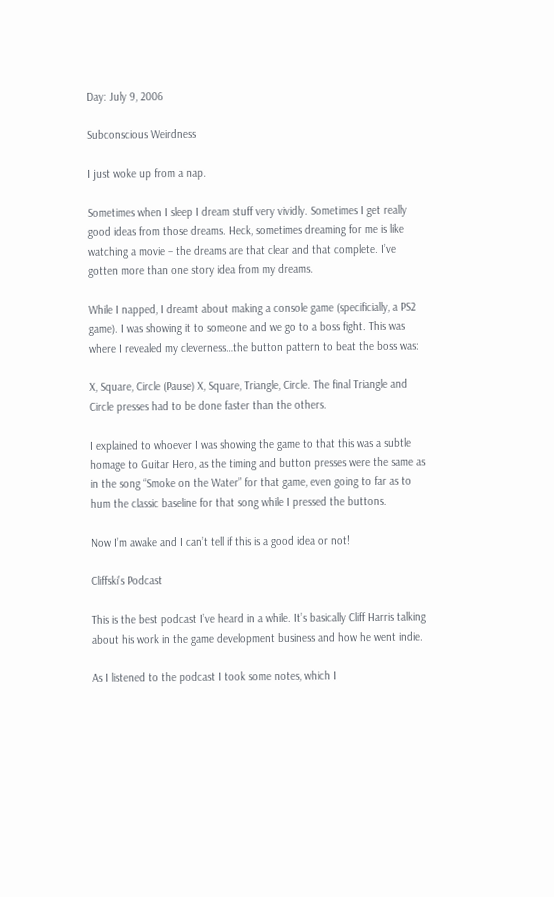Day: July 9, 2006

Subconscious Weirdness

I just woke up from a nap.

Sometimes when I sleep I dream stuff very vividly. Sometimes I get really good ideas from those dreams. Heck, sometimes dreaming for me is like watching a movie – the dreams are that clear and that complete. I’ve gotten more than one story idea from my dreams.

While I napped, I dreamt about making a console game (specificially, a PS2 game). I was showing it to someone and we go to a boss fight. This was where I revealed my cleverness…the button pattern to beat the boss was:

X, Square, Circle (Pause) X, Square, Triangle, Circle. The final Triangle and Circle presses had to be done faster than the others.

I explained to whoever I was showing the game to that this was a subtle homage to Guitar Hero, as the timing and button presses were the same as in the song “Smoke on the Water” for that game, even going to far as to hum the classic baseline for that song while I pressed the buttons.

Now I’m awake and I can’t tell if this is a good idea or not!

Cliffski’s Podcast

This is the best podcast I’ve heard in a while. It’s basically Cliff Harris talking about his work in the game development business and how he went indie.

As I listened to the podcast I took some notes, which I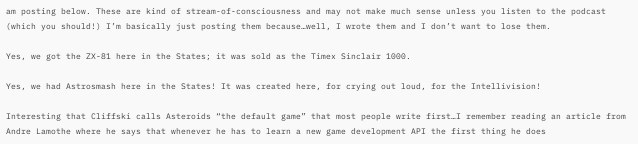am posting below. These are kind of stream-of-consciousness and may not make much sense unless you listen to the podcast (which you should!) I’m basically just posting them because…well, I wrote them and I don’t want to lose them.

Yes, we got the ZX-81 here in the States; it was sold as the Timex Sinclair 1000.

Yes, we had Astrosmash here in the States! It was created here, for crying out loud, for the Intellivision!

Interesting that Cliffski calls Asteroids “the default game” that most people write first…I remember reading an article from Andre Lamothe where he says that whenever he has to learn a new game development API the first thing he does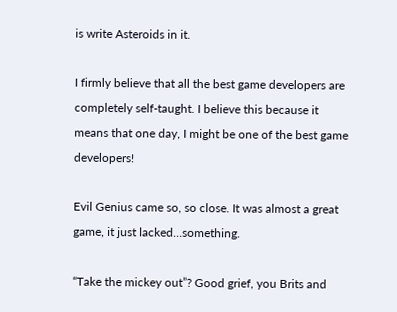is write Asteroids in it.

I firmly believe that all the best game developers are completely self-taught. I believe this because it means that one day, I might be one of the best game developers!

Evil Genius came so, so close. It was almost a great game, it just lacked…something.

“Take the mickey out”? Good grief, you Brits and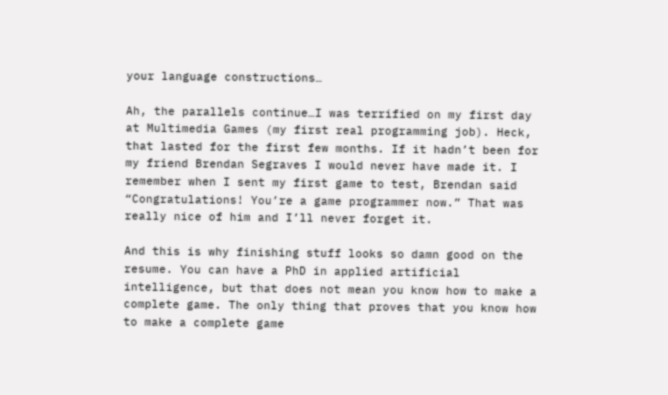your language constructions…

Ah, the parallels continue…I was terrified on my first day at Multimedia Games (my first real programming job). Heck, that lasted for the first few months. If it hadn’t been for my friend Brendan Segraves I would never have made it. I remember when I sent my first game to test, Brendan said “Congratulations! You’re a game programmer now.” That was really nice of him and I’ll never forget it.

And this is why finishing stuff looks so damn good on the resume. You can have a PhD in applied artificial intelligence, but that does not mean you know how to make a complete game. The only thing that proves that you know how to make a complete game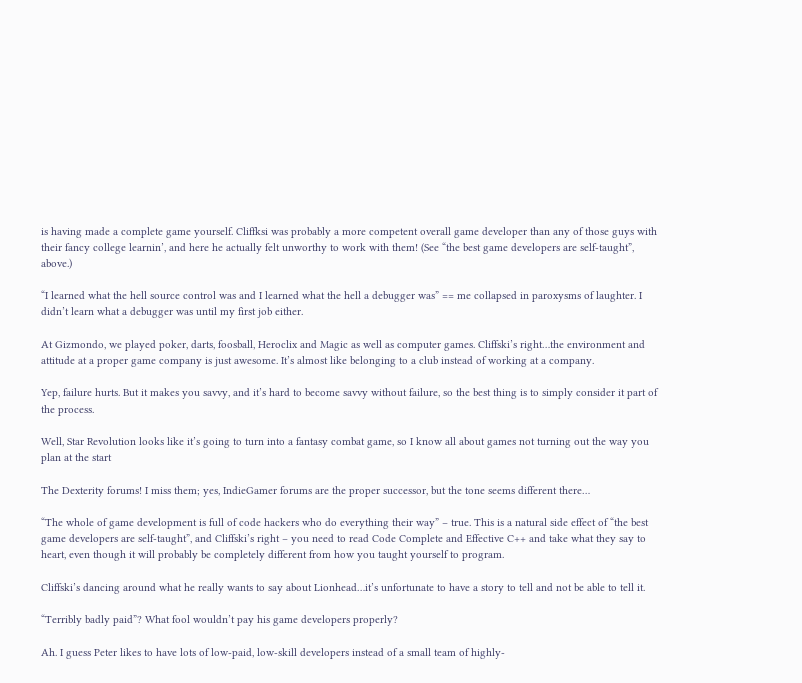is having made a complete game yourself. Cliffksi was probably a more competent overall game developer than any of those guys with their fancy college learnin’, and here he actually felt unworthy to work with them! (See “the best game developers are self-taught”, above.)

“I learned what the hell source control was and I learned what the hell a debugger was” == me collapsed in paroxysms of laughter. I didn’t learn what a debugger was until my first job either.

At Gizmondo, we played poker, darts, foosball, Heroclix and Magic as well as computer games. Cliffski’s right…the environment and attitude at a proper game company is just awesome. It’s almost like belonging to a club instead of working at a company.

Yep, failure hurts. But it makes you savvy, and it’s hard to become savvy without failure, so the best thing is to simply consider it part of the process.

Well, Star Revolution looks like it’s going to turn into a fantasy combat game, so I know all about games not turning out the way you plan at the start

The Dexterity forums! I miss them; yes, IndieGamer forums are the proper successor, but the tone seems different there…

“The whole of game development is full of code hackers who do everything their way” – true. This is a natural side effect of “the best game developers are self-taught”, and Cliffski’s right – you need to read Code Complete and Effective C++ and take what they say to heart, even though it will probably be completely different from how you taught yourself to program.

Cliffski’s dancing around what he really wants to say about Lionhead…it’s unfortunate to have a story to tell and not be able to tell it.

“Terribly badly paid”? What fool wouldn’t pay his game developers properly?

Ah. I guess Peter likes to have lots of low-paid, low-skill developers instead of a small team of highly-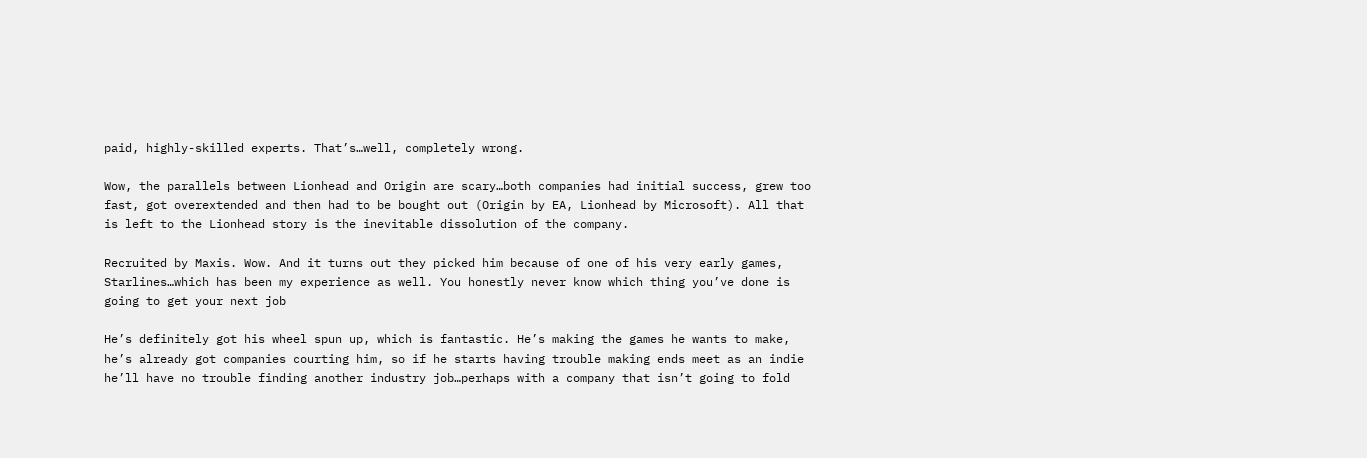paid, highly-skilled experts. That’s…well, completely wrong.

Wow, the parallels between Lionhead and Origin are scary…both companies had initial success, grew too fast, got overextended and then had to be bought out (Origin by EA, Lionhead by Microsoft). All that is left to the Lionhead story is the inevitable dissolution of the company.

Recruited by Maxis. Wow. And it turns out they picked him because of one of his very early games, Starlines…which has been my experience as well. You honestly never know which thing you’ve done is going to get your next job

He’s definitely got his wheel spun up, which is fantastic. He’s making the games he wants to make, he’s already got companies courting him, so if he starts having trouble making ends meet as an indie he’ll have no trouble finding another industry job…perhaps with a company that isn’t going to fold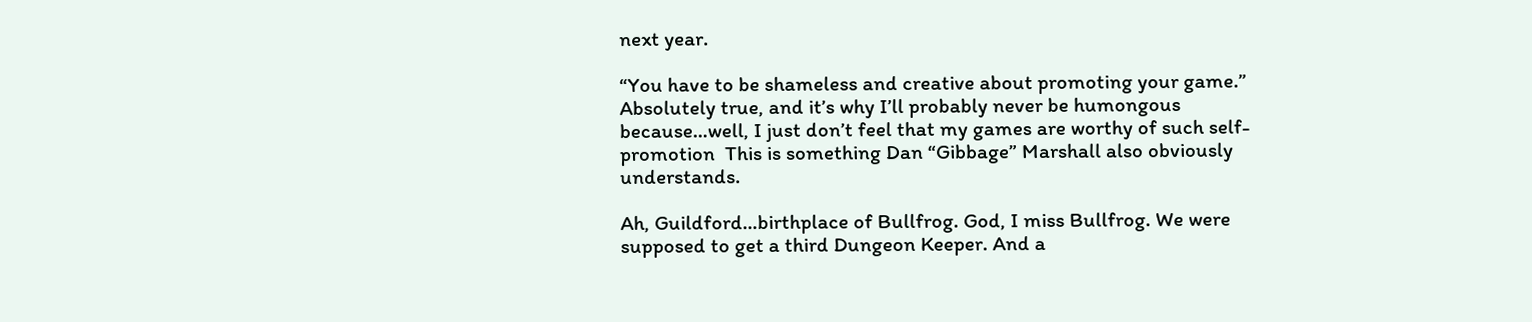next year.

“You have to be shameless and creative about promoting your game.” Absolutely true, and it’s why I’ll probably never be humongous because…well, I just don’t feel that my games are worthy of such self-promotion  This is something Dan “Gibbage” Marshall also obviously understands.

Ah, Guildford…birthplace of Bullfrog. God, I miss Bullfrog. We were supposed to get a third Dungeon Keeper. And a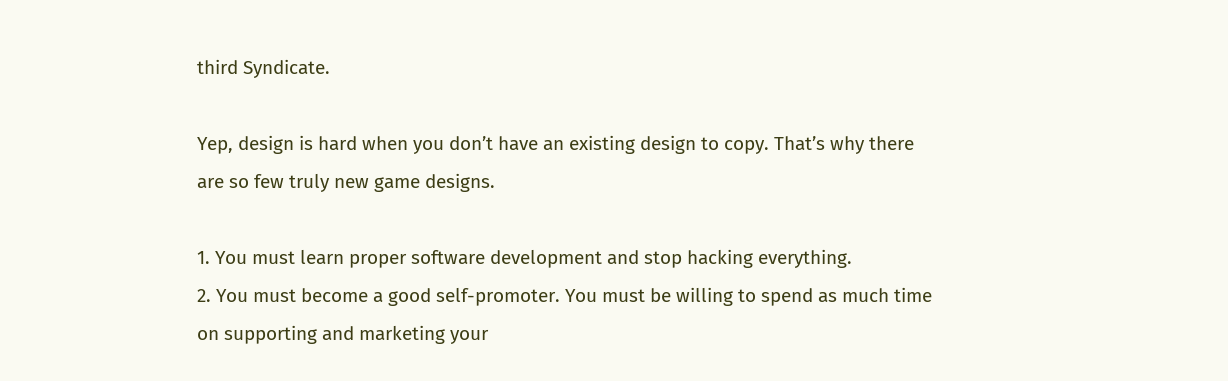third Syndicate.

Yep, design is hard when you don’t have an existing design to copy. That’s why there are so few truly new game designs.

1. You must learn proper software development and stop hacking everything.
2. You must become a good self-promoter. You must be willing to spend as much time on supporting and marketing your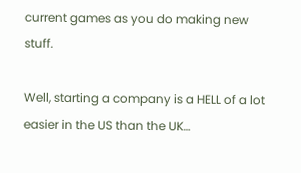current games as you do making new stuff.

Well, starting a company is a HELL of a lot easier in the US than the UK…